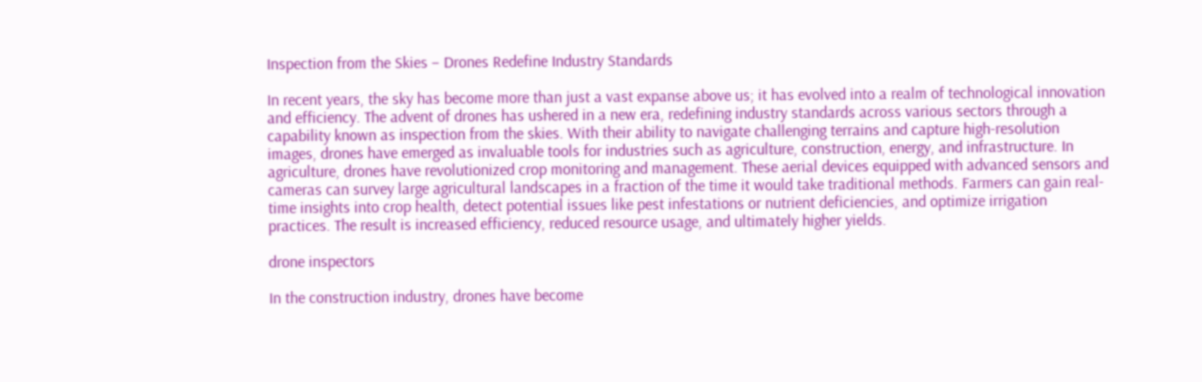Inspection from the Skies – Drones Redefine Industry Standards

In recent years, the sky has become more than just a vast expanse above us; it has evolved into a realm of technological innovation and efficiency. The advent of drones has ushered in a new era, redefining industry standards across various sectors through a capability known as inspection from the skies. With their ability to navigate challenging terrains and capture high-resolution images, drones have emerged as invaluable tools for industries such as agriculture, construction, energy, and infrastructure. In agriculture, drones have revolutionized crop monitoring and management. These aerial devices equipped with advanced sensors and cameras can survey large agricultural landscapes in a fraction of the time it would take traditional methods. Farmers can gain real-time insights into crop health, detect potential issues like pest infestations or nutrient deficiencies, and optimize irrigation practices. The result is increased efficiency, reduced resource usage, and ultimately higher yields.

drone inspectors

In the construction industry, drones have become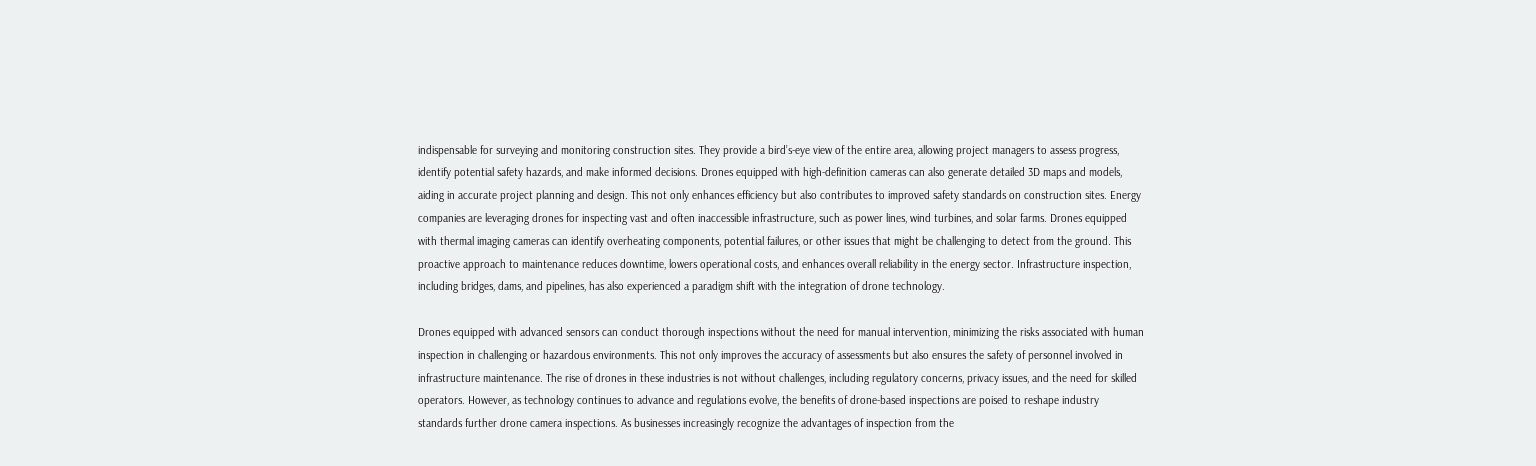indispensable for surveying and monitoring construction sites. They provide a bird’s-eye view of the entire area, allowing project managers to assess progress, identify potential safety hazards, and make informed decisions. Drones equipped with high-definition cameras can also generate detailed 3D maps and models, aiding in accurate project planning and design. This not only enhances efficiency but also contributes to improved safety standards on construction sites. Energy companies are leveraging drones for inspecting vast and often inaccessible infrastructure, such as power lines, wind turbines, and solar farms. Drones equipped with thermal imaging cameras can identify overheating components, potential failures, or other issues that might be challenging to detect from the ground. This proactive approach to maintenance reduces downtime, lowers operational costs, and enhances overall reliability in the energy sector. Infrastructure inspection, including bridges, dams, and pipelines, has also experienced a paradigm shift with the integration of drone technology.

Drones equipped with advanced sensors can conduct thorough inspections without the need for manual intervention, minimizing the risks associated with human inspection in challenging or hazardous environments. This not only improves the accuracy of assessments but also ensures the safety of personnel involved in infrastructure maintenance. The rise of drones in these industries is not without challenges, including regulatory concerns, privacy issues, and the need for skilled operators. However, as technology continues to advance and regulations evolve, the benefits of drone-based inspections are poised to reshape industry standards further drone camera inspections. As businesses increasingly recognize the advantages of inspection from the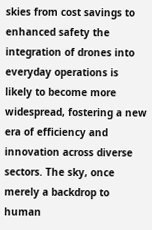skies from cost savings to enhanced safety the integration of drones into everyday operations is likely to become more widespread, fostering a new era of efficiency and innovation across diverse sectors. The sky, once merely a backdrop to human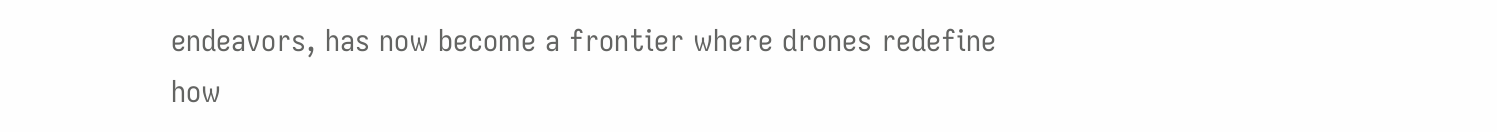endeavors, has now become a frontier where drones redefine how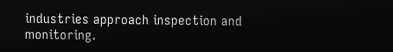industries approach inspection and monitoring.